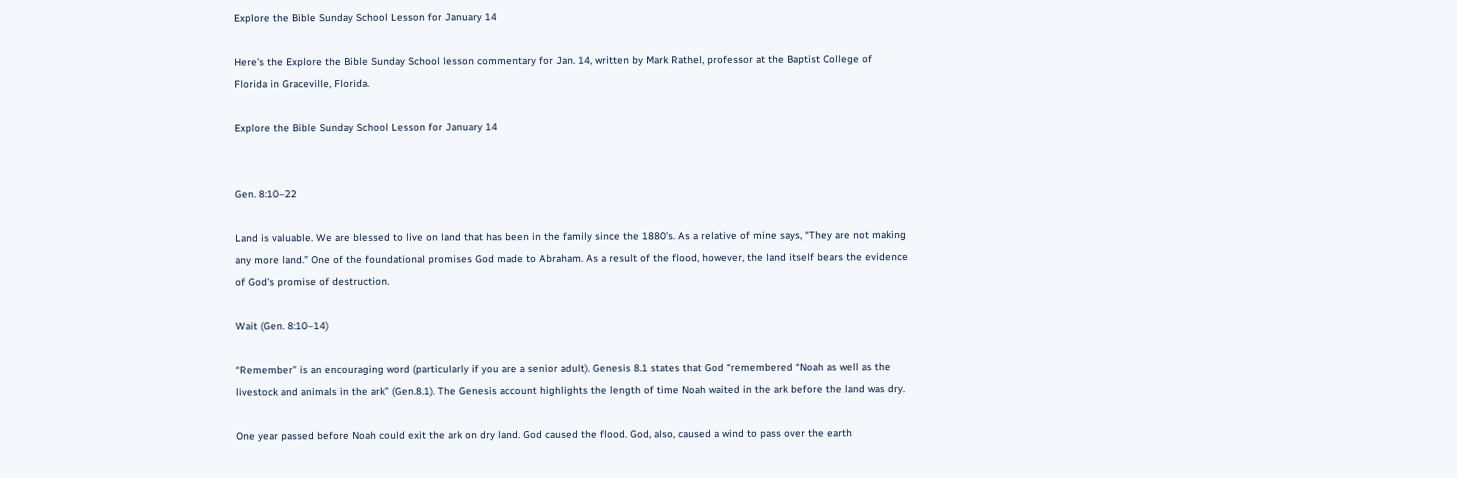Explore the Bible Sunday School Lesson for January 14

Here’s the Explore the Bible Sunday School lesson commentary for Jan. 14, written by Mark Rathel, professor at the Baptist College of Florida in Graceville, Florida.

Explore the Bible Sunday School Lesson for January 14


Gen. 8:10–22

Land is valuable. We are blessed to live on land that has been in the family since the 1880’s. As a relative of mine says, “They are not making any more land.” One of the foundational promises God made to Abraham. As a result of the flood, however, the land itself bears the evidence of God’s promise of destruction.

Wait (Gen. 8:10–14)

“Remember” is an encouraging word (particularly if you are a senior adult). Genesis 8.1 states that God “remembered “Noah as well as the livestock and animals in the ark” (Gen.8.1). The Genesis account highlights the length of time Noah waited in the ark before the land was dry.

One year passed before Noah could exit the ark on dry land. God caused the flood. God, also, caused a wind to pass over the earth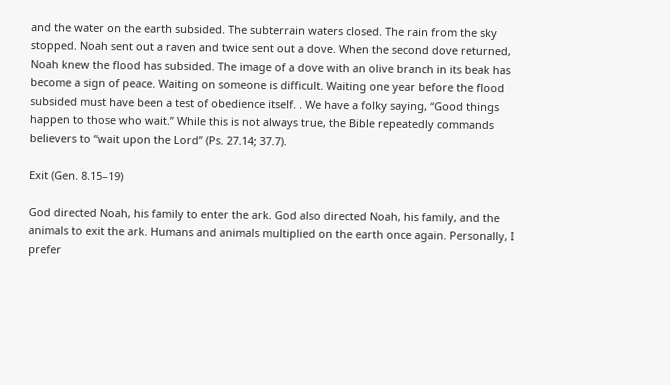and the water on the earth subsided. The subterrain waters closed. The rain from the sky stopped. Noah sent out a raven and twice sent out a dove. When the second dove returned, Noah knew the flood has subsided. The image of a dove with an olive branch in its beak has become a sign of peace. Waiting on someone is difficult. Waiting one year before the flood subsided must have been a test of obedience itself. . We have a folky saying, “Good things happen to those who wait.” While this is not always true, the Bible repeatedly commands believers to “wait upon the Lord” (Ps. 27.14; 37.7).

Exit (Gen. 8.15–19)

God directed Noah, his family to enter the ark. God also directed Noah, his family, and the animals to exit the ark. Humans and animals multiplied on the earth once again. Personally, I prefer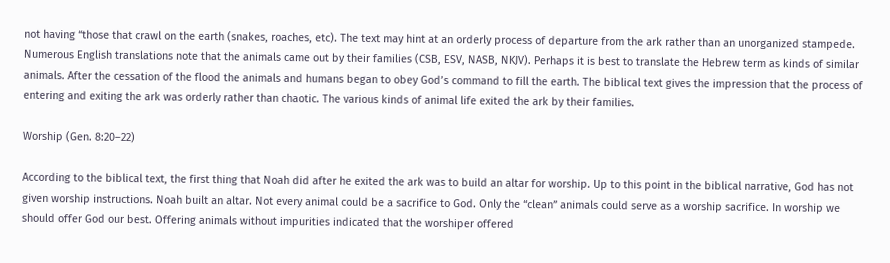not having “those that crawl on the earth (snakes, roaches, etc). The text may hint at an orderly process of departure from the ark rather than an unorganized stampede. Numerous English translations note that the animals came out by their families (CSB, ESV, NASB, NKJV). Perhaps it is best to translate the Hebrew term as kinds of similar animals. After the cessation of the flood the animals and humans began to obey God’s command to fill the earth. The biblical text gives the impression that the process of entering and exiting the ark was orderly rather than chaotic. The various kinds of animal life exited the ark by their families.

Worship (Gen. 8:20–22)

According to the biblical text, the first thing that Noah did after he exited the ark was to build an altar for worship. Up to this point in the biblical narrative, God has not given worship instructions. Noah built an altar. Not every animal could be a sacrifice to God. Only the “clean” animals could serve as a worship sacrifice. In worship we should offer God our best. Offering animals without impurities indicated that the worshiper offered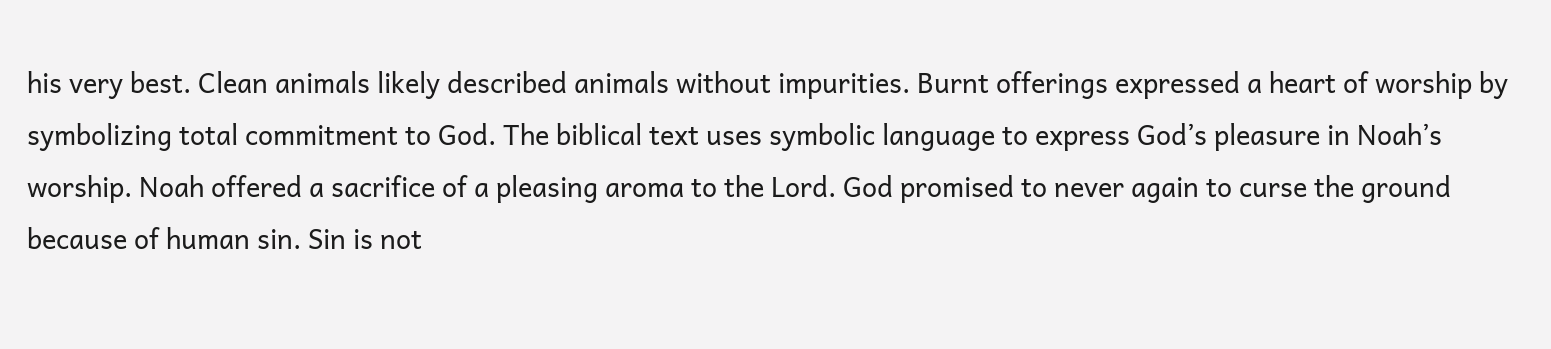his very best. Clean animals likely described animals without impurities. Burnt offerings expressed a heart of worship by symbolizing total commitment to God. The biblical text uses symbolic language to express God’s pleasure in Noah’s worship. Noah offered a sacrifice of a pleasing aroma to the Lord. God promised to never again to curse the ground because of human sin. Sin is not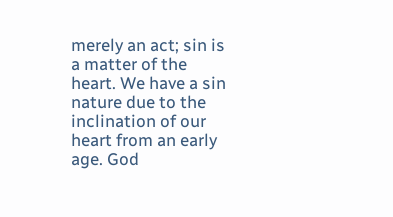merely an act; sin is a matter of the heart. We have a sin nature due to the inclination of our heart from an early age. God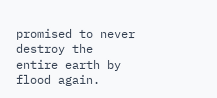promised to never destroy the entire earth by flood again.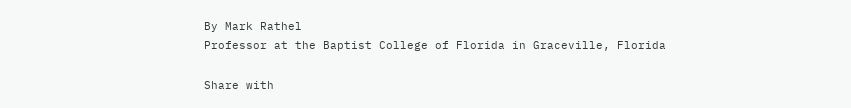By Mark Rathel
Professor at the Baptist College of Florida in Graceville, Florida

Share with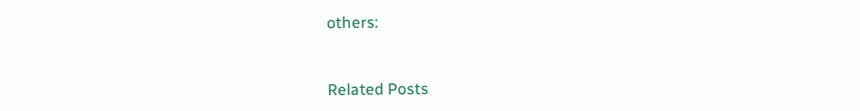others:


Related Posts